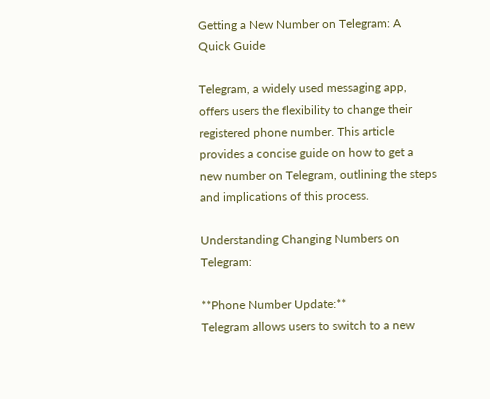Getting a New Number on Telegram: A Quick Guide

Telegram, a widely used messaging app, offers users the flexibility to change their registered phone number. This article provides a concise guide on how to get a new number on Telegram, outlining the steps and implications of this process.

Understanding Changing Numbers on Telegram:

**Phone Number Update:**
Telegram allows users to switch to a new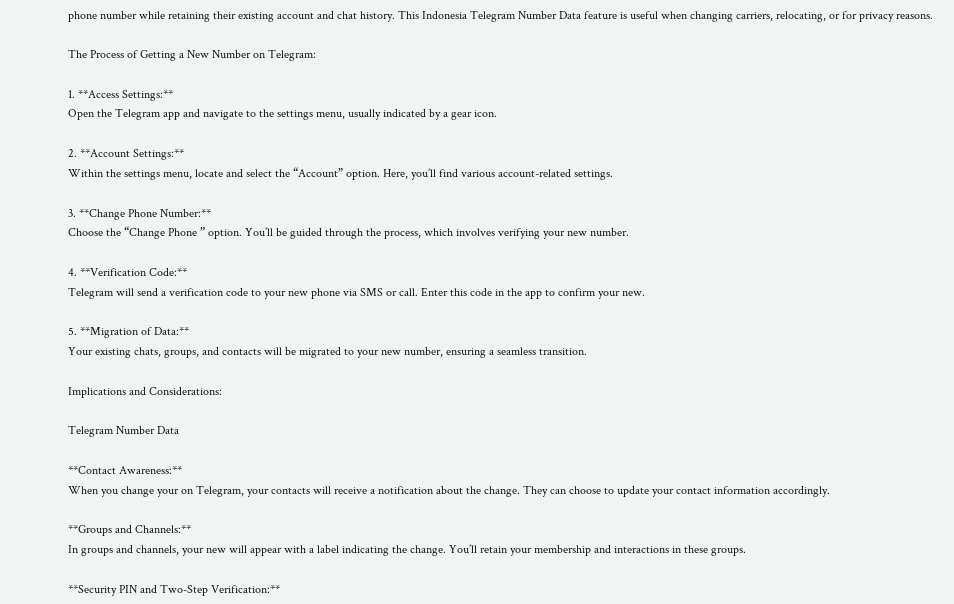phone number while retaining their existing account and chat history. This Indonesia Telegram Number Data feature is useful when changing carriers, relocating, or for privacy reasons.

The Process of Getting a New Number on Telegram:

1. **Access Settings:**
Open the Telegram app and navigate to the settings menu, usually indicated by a gear icon.

2. **Account Settings:**
Within the settings menu, locate and select the “Account” option. Here, you’ll find various account-related settings.

3. **Change Phone Number:**
Choose the “Change Phone ” option. You’ll be guided through the process, which involves verifying your new number.

4. **Verification Code:**
Telegram will send a verification code to your new phone via SMS or call. Enter this code in the app to confirm your new.

5. **Migration of Data:**
Your existing chats, groups, and contacts will be migrated to your new number, ensuring a seamless transition.

Implications and Considerations:

Telegram Number Data

**Contact Awareness:**
When you change your on Telegram, your contacts will receive a notification about the change. They can choose to update your contact information accordingly.

**Groups and Channels:**
In groups and channels, your new will appear with a label indicating the change. You’ll retain your membership and interactions in these groups.

**Security PIN and Two-Step Verification:**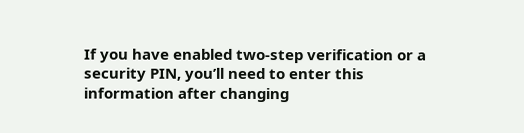If you have enabled two-step verification or a security PIN, you’ll need to enter this information after changing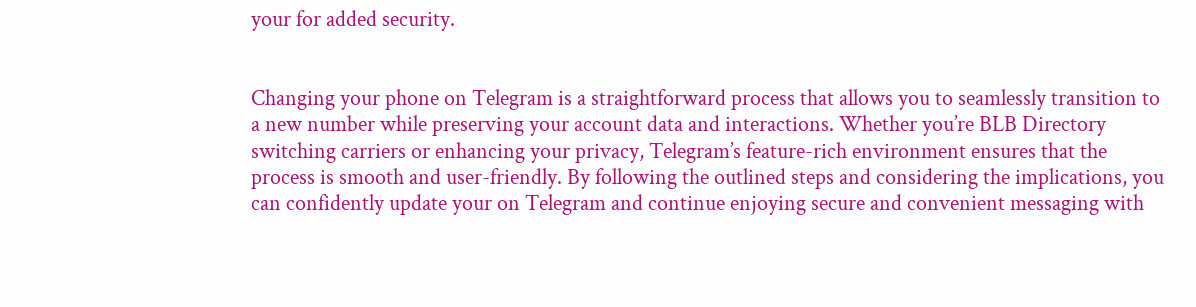your for added security.


Changing your phone on Telegram is a straightforward process that allows you to seamlessly transition to a new number while preserving your account data and interactions. Whether you’re BLB Directory switching carriers or enhancing your privacy, Telegram’s feature-rich environment ensures that the process is smooth and user-friendly. By following the outlined steps and considering the implications, you can confidently update your on Telegram and continue enjoying secure and convenient messaging with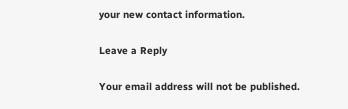your new contact information.

Leave a Reply

Your email address will not be published.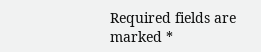Required fields are marked *